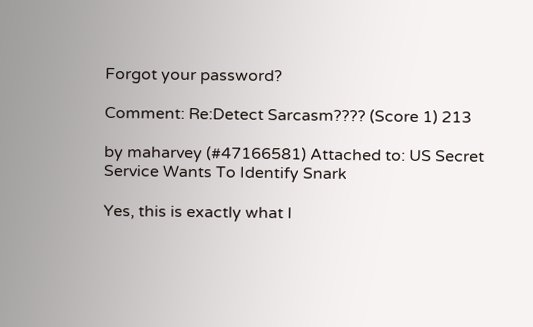Forgot your password?

Comment: Re:Detect Sarcasm???? (Score 1) 213

by maharvey (#47166581) Attached to: US Secret Service Wants To Identify Snark

Yes, this is exactly what I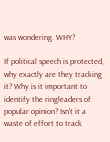was wondering. WHY?

If political speech is protected, why exactly are they tracking it? Why is it important to identify the ringleaders of popular opinion? Isn't it a waste of effort to track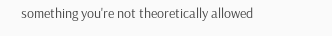something you're not theoretically allowed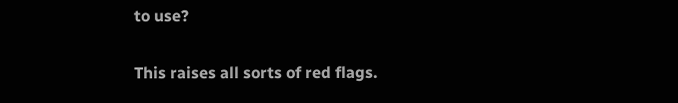to use?

This raises all sorts of red flags.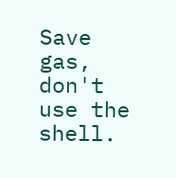Save gas, don't use the shell.